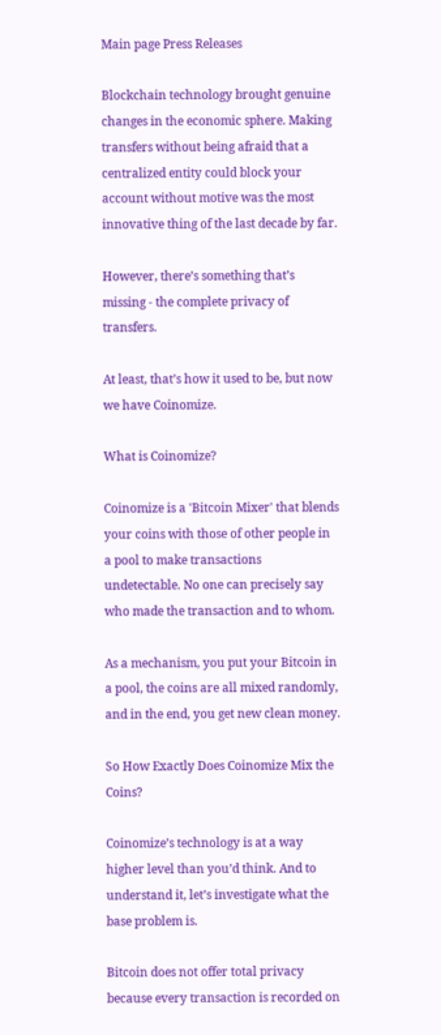Main page Press Releases

Blockchain technology brought genuine changes in the economic sphere. Making transfers without being afraid that a centralized entity could block your account without motive was the most innovative thing of the last decade by far.

However, there’s something that’s missing - the complete privacy of transfers.

At least, that’s how it used to be, but now we have Coinomize.

What is Coinomize?

Coinomize is a 'Bitcoin Mixer' that blends your coins with those of other people in a pool to make transactions undetectable. No one can precisely say who made the transaction and to whom.

As a mechanism, you put your Bitcoin in a pool, the coins are all mixed randomly, and in the end, you get new clean money.

So How Exactly Does Coinomize Mix the Coins?

Coinomize’s technology is at a way higher level than you’d think. And to understand it, let’s investigate what the base problem is.

Bitcoin does not offer total privacy because every transaction is recorded on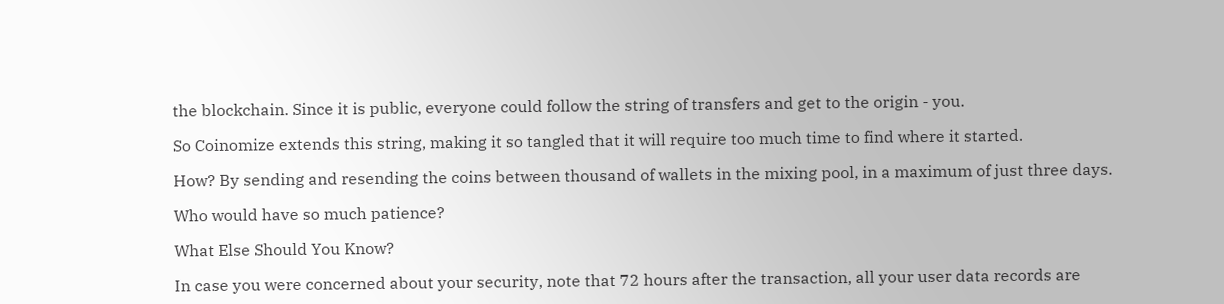the blockchain. Since it is public, everyone could follow the string of transfers and get to the origin - you.

So Coinomize extends this string, making it so tangled that it will require too much time to find where it started.

How? By sending and resending the coins between thousand of wallets in the mixing pool, in a maximum of just three days.

Who would have so much patience?

What Else Should You Know?

In case you were concerned about your security, note that 72 hours after the transaction, all your user data records are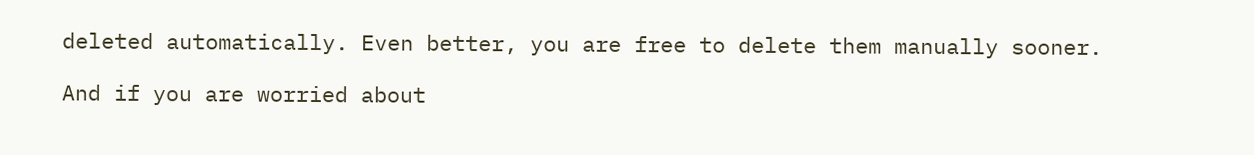deleted automatically. Even better, you are free to delete them manually sooner.

And if you are worried about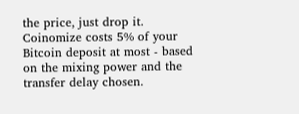the price, just drop it. Coinomize costs 5% of your Bitcoin deposit at most - based on the mixing power and the transfer delay chosen.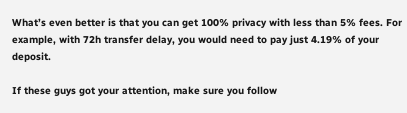What’s even better is that you can get 100% privacy with less than 5% fees. For example, with 72h transfer delay, you would need to pay just 4.19% of your deposit.

If these guys got your attention, make sure you follow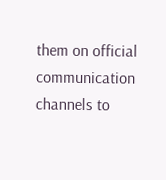them on official communication channels to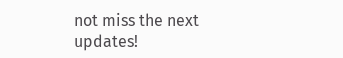not miss the next updates!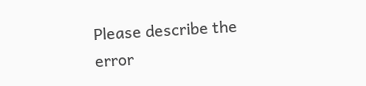Please describe the error